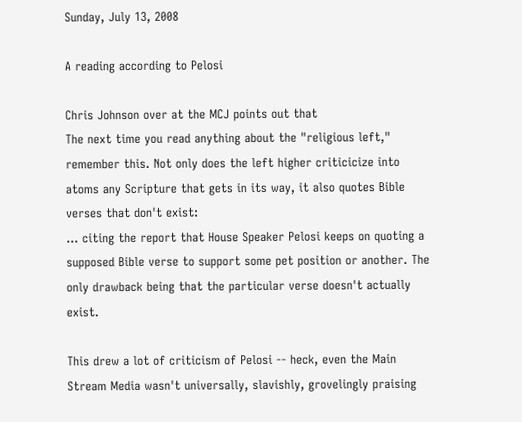Sunday, July 13, 2008

A reading according to Pelosi

Chris Johnson over at the MCJ points out that
The next time you read anything about the "religious left," remember this. Not only does the left higher criticicize into atoms any Scripture that gets in its way, it also quotes Bible verses that don't exist:
... citing the report that House Speaker Pelosi keeps on quoting a supposed Bible verse to support some pet position or another. The only drawback being that the particular verse doesn't actually exist.

This drew a lot of criticism of Pelosi -- heck, even the Main Stream Media wasn't universally, slavishly, grovelingly praising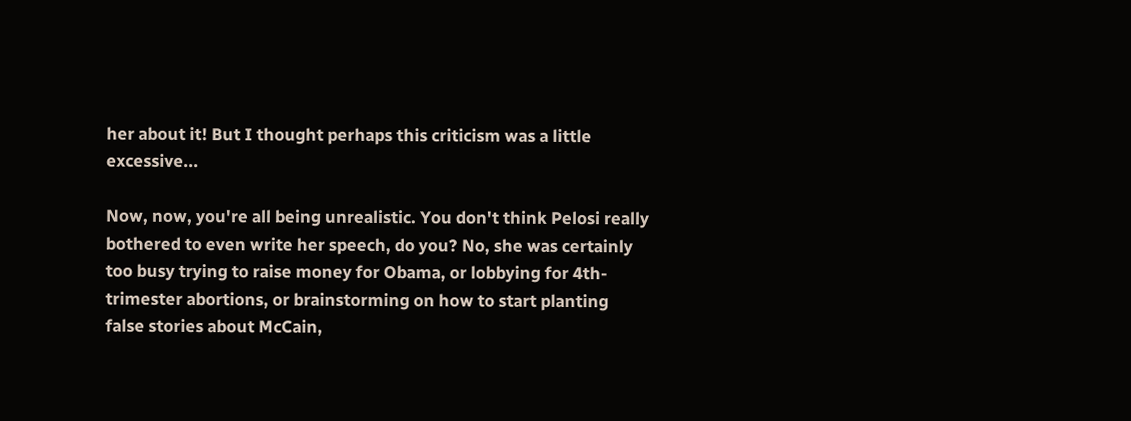her about it! But I thought perhaps this criticism was a little excessive...

Now, now, you're all being unrealistic. You don't think Pelosi really bothered to even write her speech, do you? No, she was certainly too busy trying to raise money for Obama, or lobbying for 4th-trimester abortions, or brainstorming on how to start planting false stories about McCain,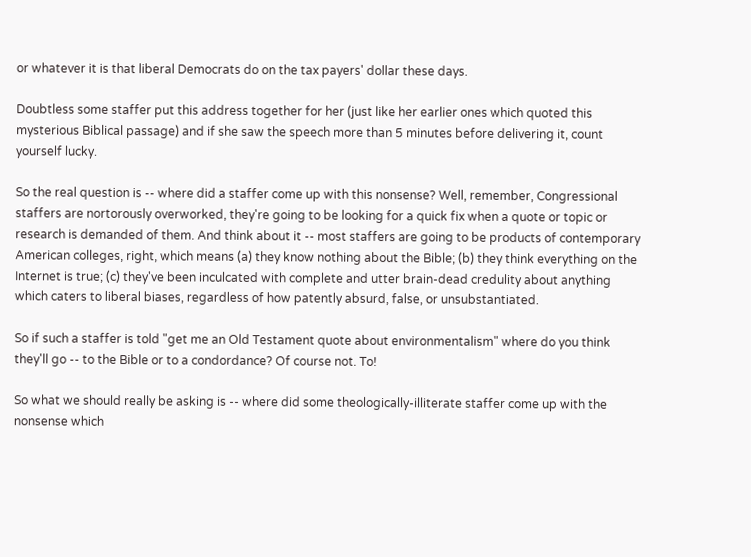or whatever it is that liberal Democrats do on the tax payers' dollar these days.

Doubtless some staffer put this address together for her (just like her earlier ones which quoted this mysterious Biblical passage) and if she saw the speech more than 5 minutes before delivering it, count yourself lucky.

So the real question is -- where did a staffer come up with this nonsense? Well, remember, Congressional staffers are nortorously overworked, they're going to be looking for a quick fix when a quote or topic or research is demanded of them. And think about it -- most staffers are going to be products of contemporary American colleges, right, which means (a) they know nothing about the Bible; (b) they think everything on the Internet is true; (c) they've been inculcated with complete and utter brain-dead credulity about anything which caters to liberal biases, regardless of how patently absurd, false, or unsubstantiated.

So if such a staffer is told "get me an Old Testament quote about environmentalism" where do you think they'll go -- to the Bible or to a condordance? Of course not. To!

So what we should really be asking is -- where did some theologically-illiterate staffer come up with the nonsense which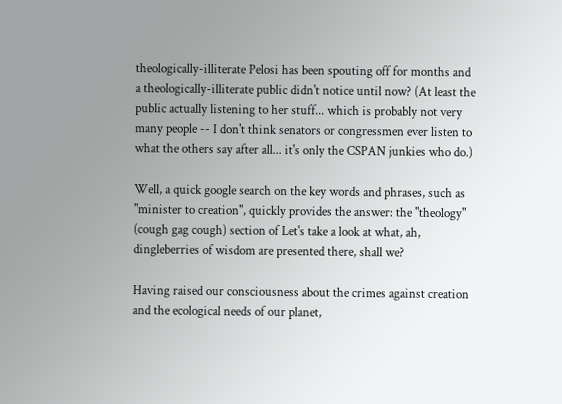theologically-illiterate Pelosi has been spouting off for months and a theologically-illiterate public didn't notice until now? (At least the public actually listening to her stuff... which is probably not very many people -- I don't think senators or congressmen ever listen to what the others say after all... it's only the CSPAN junkies who do.)

Well, a quick google search on the key words and phrases, such as "minister to creation", quickly provides the answer: the "theology" (cough gag cough) section of Let's take a look at what, ah, dingleberries of wisdom are presented there, shall we?

Having raised our consciousness about the crimes against creation and the ecological needs of our planet,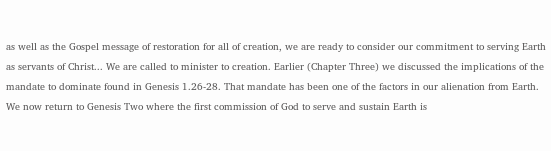as well as the Gospel message of restoration for all of creation, we are ready to consider our commitment to serving Earth as servants of Christ... We are called to minister to creation. Earlier (Chapter Three) we discussed the implications of the mandate to dominate found in Genesis 1.26-28. That mandate has been one of the factors in our alienation from Earth. We now return to Genesis Two where the first commission of God to serve and sustain Earth is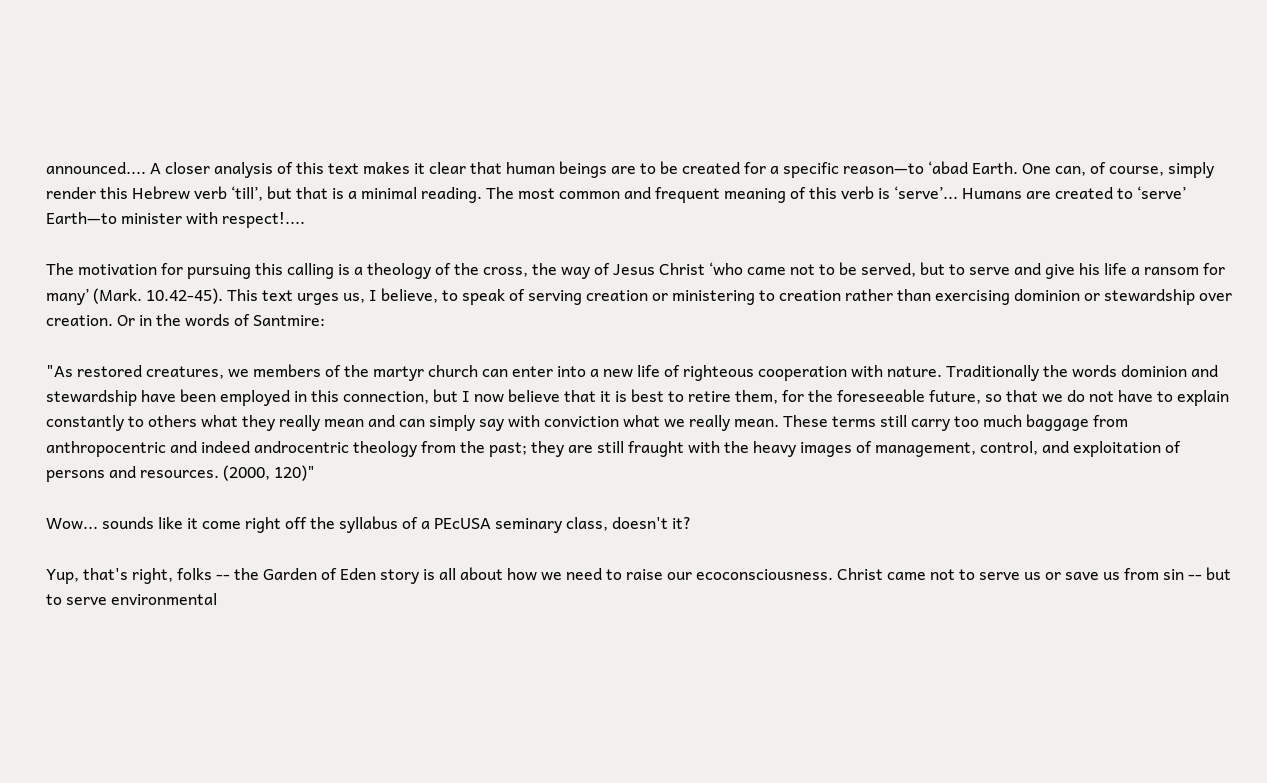announced.... A closer analysis of this text makes it clear that human beings are to be created for a specific reason—to ‘abad Earth. One can, of course, simply render this Hebrew verb ‘till’, but that is a minimal reading. The most common and frequent meaning of this verb is ‘serve’... Humans are created to ‘serve’ Earth—to minister with respect!....

The motivation for pursuing this calling is a theology of the cross, the way of Jesus Christ ‘who came not to be served, but to serve and give his life a ransom for many’ (Mark. 10.42-45). This text urges us, I believe, to speak of serving creation or ministering to creation rather than exercising dominion or stewardship over creation. Or in the words of Santmire:

"As restored creatures, we members of the martyr church can enter into a new life of righteous cooperation with nature. Traditionally the words dominion and stewardship have been employed in this connection, but I now believe that it is best to retire them, for the foreseeable future, so that we do not have to explain constantly to others what they really mean and can simply say with conviction what we really mean. These terms still carry too much baggage from anthropocentric and indeed androcentric theology from the past; they are still fraught with the heavy images of management, control, and exploitation of persons and resources. (2000, 120)"

Wow... sounds like it come right off the syllabus of a PEcUSA seminary class, doesn't it?

Yup, that's right, folks -- the Garden of Eden story is all about how we need to raise our ecoconsciousness. Christ came not to serve us or save us from sin -- but to serve environmental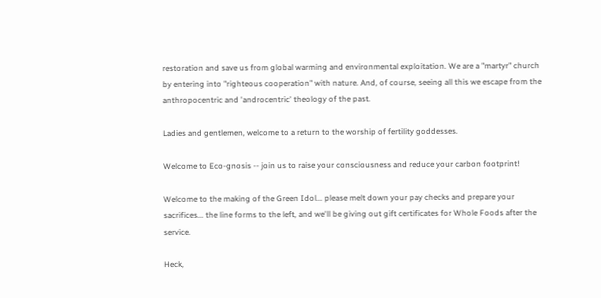restoration and save us from global warming and environmental exploitation. We are a "martyr" church by entering into "righteous cooperation" with nature. And, of course, seeing all this we escape from the anthropocentric and 'androcentric' theology of the past.

Ladies and gentlemen, welcome to a return to the worship of fertility goddesses.

Welcome to Eco-gnosis -- join us to raise your consciousness and reduce your carbon footprint!

Welcome to the making of the Green Idol... please melt down your pay checks and prepare your sacrifices... the line forms to the left, and we'll be giving out gift certificates for Whole Foods after the service.

Heck,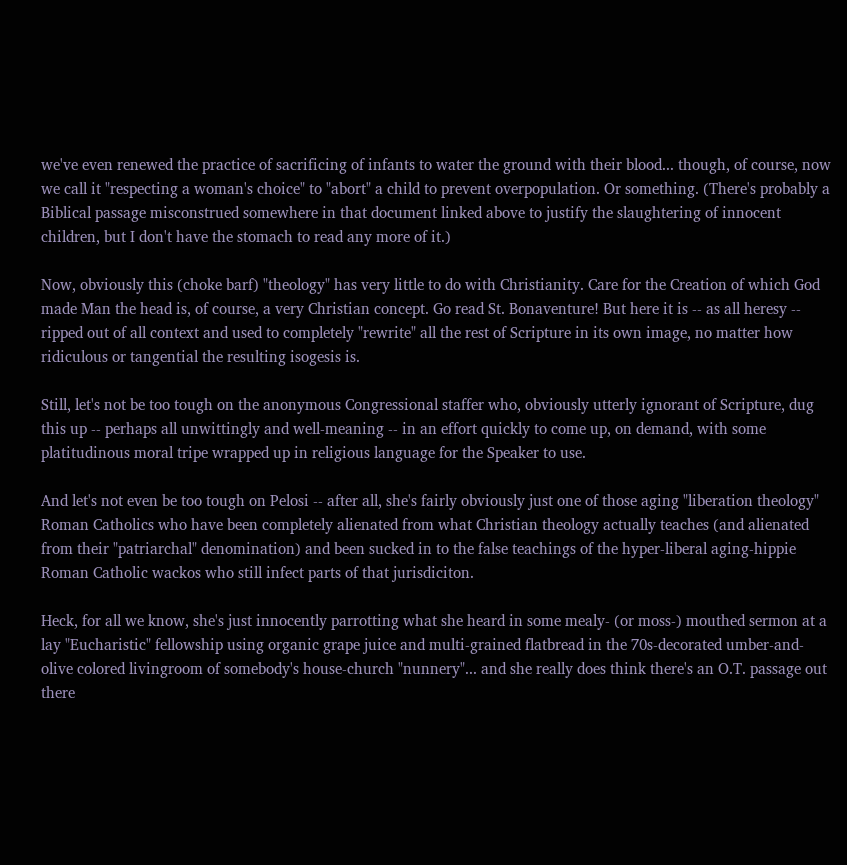we've even renewed the practice of sacrificing of infants to water the ground with their blood... though, of course, now we call it "respecting a woman's choice" to "abort" a child to prevent overpopulation. Or something. (There's probably a Biblical passage misconstrued somewhere in that document linked above to justify the slaughtering of innocent children, but I don't have the stomach to read any more of it.)

Now, obviously this (choke barf) "theology" has very little to do with Christianity. Care for the Creation of which God made Man the head is, of course, a very Christian concept. Go read St. Bonaventure! But here it is -- as all heresy -- ripped out of all context and used to completely "rewrite" all the rest of Scripture in its own image, no matter how ridiculous or tangential the resulting isogesis is.

Still, let's not be too tough on the anonymous Congressional staffer who, obviously utterly ignorant of Scripture, dug this up -- perhaps all unwittingly and well-meaning -- in an effort quickly to come up, on demand, with some platitudinous moral tripe wrapped up in religious language for the Speaker to use.

And let's not even be too tough on Pelosi -- after all, she's fairly obviously just one of those aging "liberation theology" Roman Catholics who have been completely alienated from what Christian theology actually teaches (and alienated from their "patriarchal" denomination) and been sucked in to the false teachings of the hyper-liberal aging-hippie Roman Catholic wackos who still infect parts of that jurisdiciton.

Heck, for all we know, she's just innocently parrotting what she heard in some mealy- (or moss-) mouthed sermon at a lay "Eucharistic" fellowship using organic grape juice and multi-grained flatbread in the 70s-decorated umber-and-olive colored livingroom of somebody's house-church "nunnery"... and she really does think there's an O.T. passage out there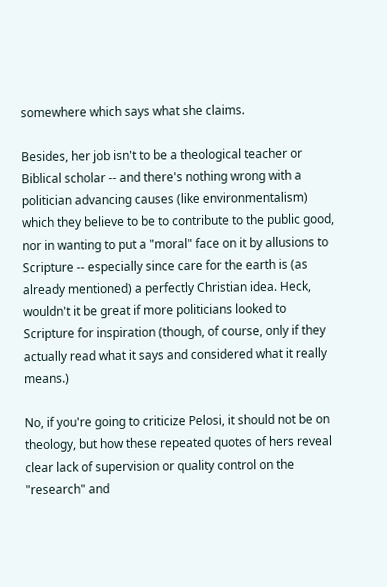somewhere which says what she claims.

Besides, her job isn't to be a theological teacher or Biblical scholar -- and there's nothing wrong with a politician advancing causes (like environmentalism) which they believe to be to contribute to the public good, nor in wanting to put a "moral" face on it by allusions to Scripture -- especially since care for the earth is (as already mentioned) a perfectly Christian idea. Heck, wouldn't it be great if more politicians looked to Scripture for inspiration (though, of course, only if they actually read what it says and considered what it really means.)

No, if you're going to criticize Pelosi, it should not be on theology, but how these repeated quotes of hers reveal clear lack of supervision or quality control on the "research" and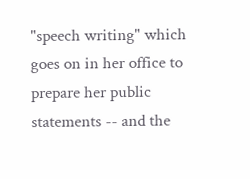"speech writing" which goes on in her office to prepare her public statements -- and the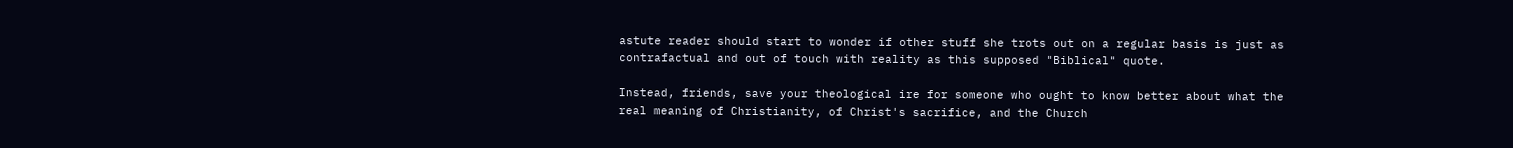astute reader should start to wonder if other stuff she trots out on a regular basis is just as contrafactual and out of touch with reality as this supposed "Biblical" quote.

Instead, friends, save your theological ire for someone who ought to know better about what the real meaning of Christianity, of Christ's sacrifice, and the Church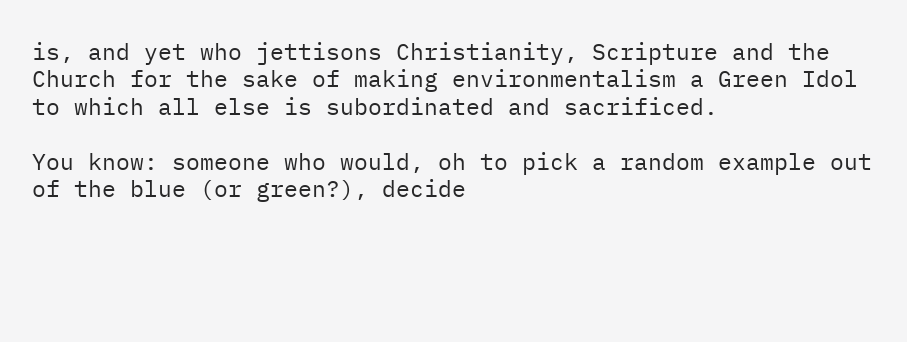is, and yet who jettisons Christianity, Scripture and the Church for the sake of making environmentalism a Green Idol to which all else is subordinated and sacrificed.

You know: someone who would, oh to pick a random example out of the blue (or green?), decide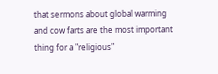that sermons about global warming and cow farts are the most important thing for a "religious"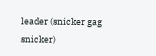leader (snicker gag snicker)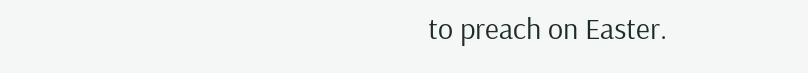to preach on Easter.